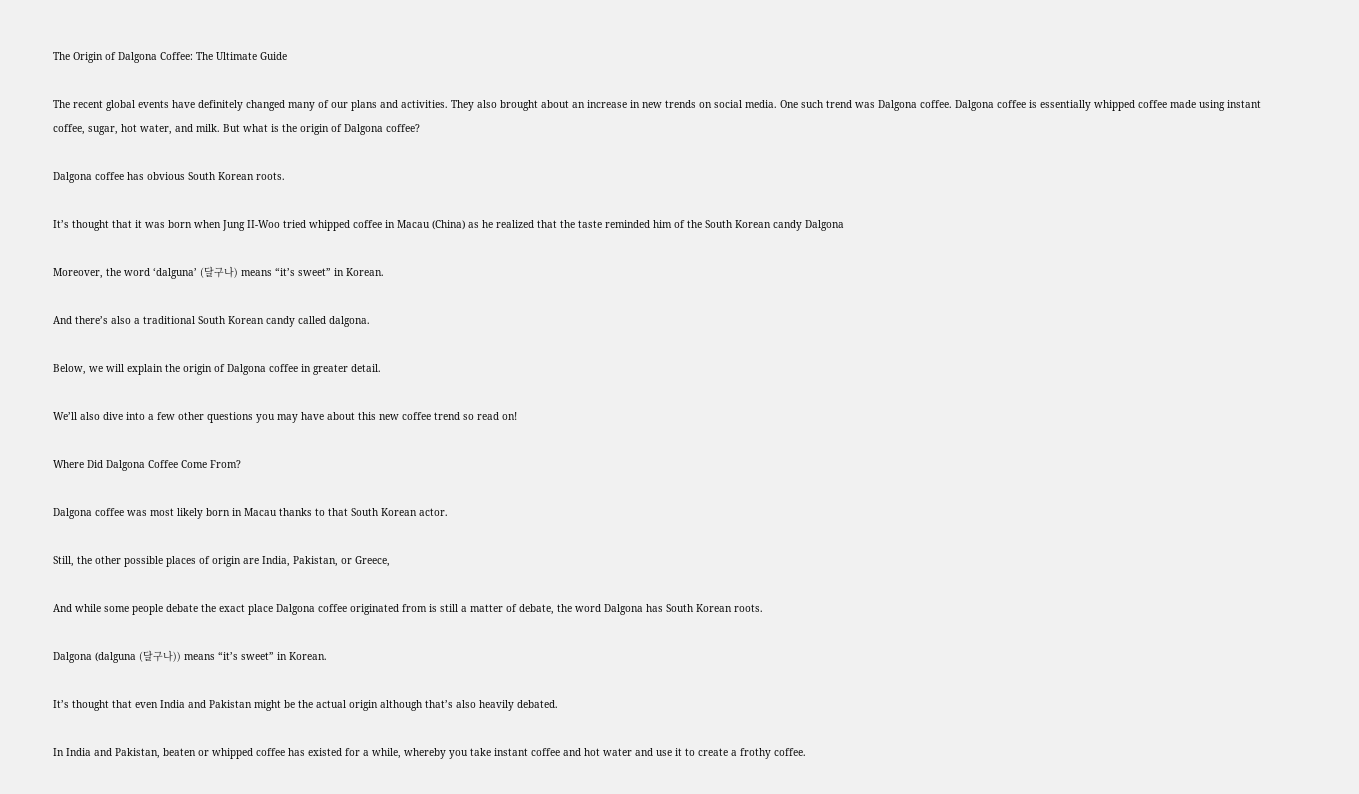The Origin of Dalgona Coffee: The Ultimate Guide

The recent global events have definitely changed many of our plans and activities. They also brought about an increase in new trends on social media. One such trend was Dalgona coffee. Dalgona coffee is essentially whipped coffee made using instant coffee, sugar, hot water, and milk. But what is the origin of Dalgona coffee?

Dalgona coffee has obvious South Korean roots.

It’s thought that it was born when Jung II-Woo tried whipped coffee in Macau (China) as he realized that the taste reminded him of the South Korean candy Dalgona

Moreover, the word ‘dalguna’ (달구나) means “it’s sweet” in Korean.

And there’s also a traditional South Korean candy called dalgona.

Below, we will explain the origin of Dalgona coffee in greater detail.

We’ll also dive into a few other questions you may have about this new coffee trend so read on!

Where Did Dalgona Coffee Come From?

Dalgona coffee was most likely born in Macau thanks to that South Korean actor.

Still, the other possible places of origin are India, Pakistan, or Greece,

And while some people debate the exact place Dalgona coffee originated from is still a matter of debate, the word Dalgona has South Korean roots.

Dalgona (dalguna (달구나)) means “it’s sweet” in Korean.

It’s thought that even India and Pakistan might be the actual origin although that’s also heavily debated.

In India and Pakistan, beaten or whipped coffee has existed for a while, whereby you take instant coffee and hot water and use it to create a frothy coffee.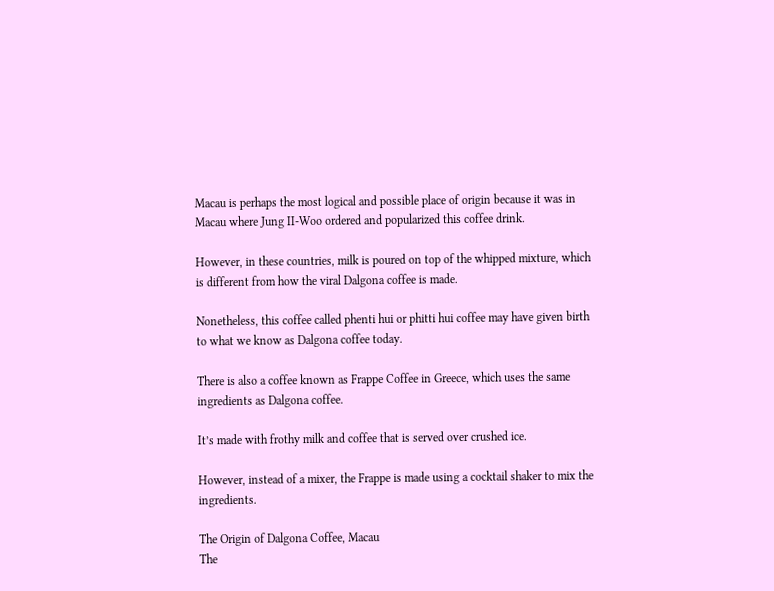Macau is perhaps the most logical and possible place of origin because it was in Macau where Jung II-Woo ordered and popularized this coffee drink.

However, in these countries, milk is poured on top of the whipped mixture, which is different from how the viral Dalgona coffee is made.

Nonetheless, this coffee called phenti hui or phitti hui coffee may have given birth to what we know as Dalgona coffee today.

There is also a coffee known as Frappe Coffee in Greece, which uses the same ingredients as Dalgona coffee.

It’s made with frothy milk and coffee that is served over crushed ice.

However, instead of a mixer, the Frappe is made using a cocktail shaker to mix the ingredients.

The Origin of Dalgona Coffee, Macau
The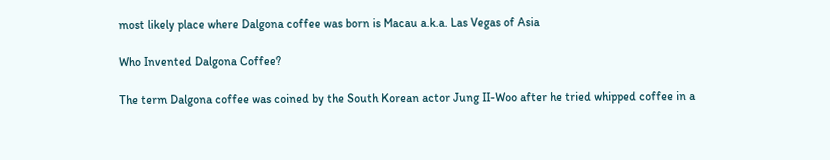most likely place where Dalgona coffee was born is Macau a.k.a. Las Vegas of Asia

Who Invented Dalgona Coffee?

The term Dalgona coffee was coined by the South Korean actor Jung II-Woo after he tried whipped coffee in a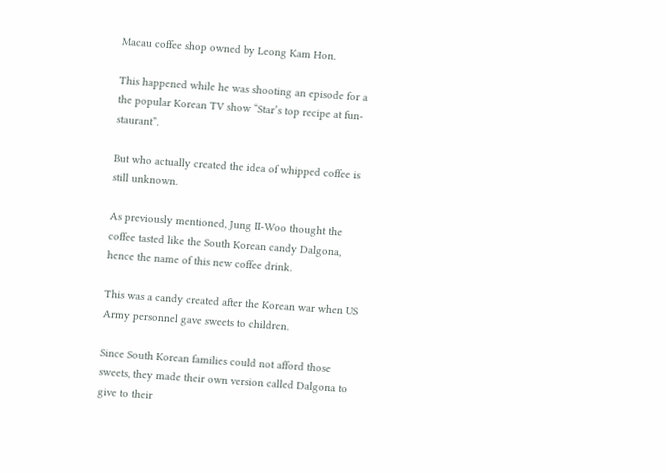Macau coffee shop owned by Leong Kam Hon.

This happened while he was shooting an episode for a the popular Korean TV show “Star’s top recipe at fun-staurant”.

But who actually created the idea of whipped coffee is still unknown.

As previously mentioned, Jung II-Woo thought the coffee tasted like the South Korean candy Dalgona, hence the name of this new coffee drink.

This was a candy created after the Korean war when US Army personnel gave sweets to children.

Since South Korean families could not afford those sweets, they made their own version called Dalgona to give to their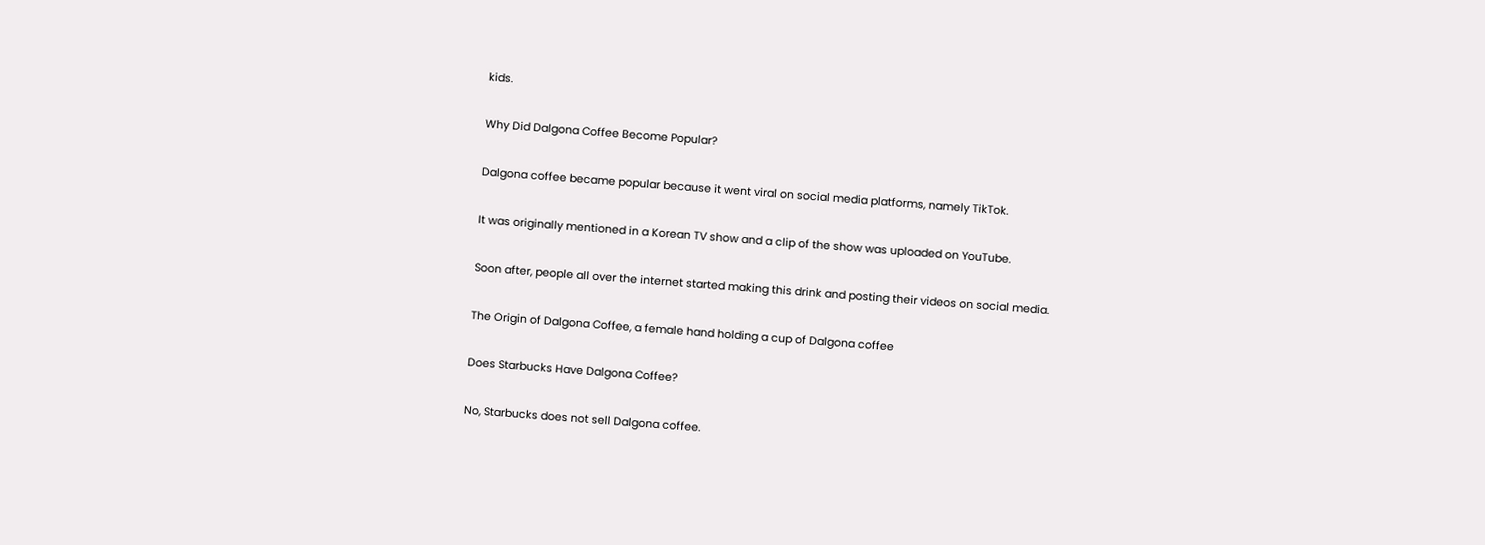kids.

Why Did Dalgona Coffee Become Popular?

Dalgona coffee became popular because it went viral on social media platforms, namely TikTok.

It was originally mentioned in a Korean TV show and a clip of the show was uploaded on YouTube.

Soon after, people all over the internet started making this drink and posting their videos on social media.

The Origin of Dalgona Coffee, a female hand holding a cup of Dalgona coffee

Does Starbucks Have Dalgona Coffee?

No, Starbucks does not sell Dalgona coffee.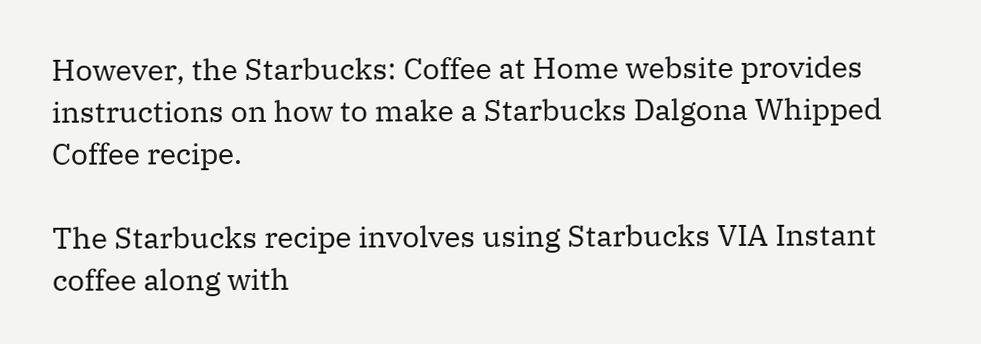However, the Starbucks: Coffee at Home website provides instructions on how to make a Starbucks Dalgona Whipped Coffee recipe.

The Starbucks recipe involves using Starbucks VIA Instant coffee along with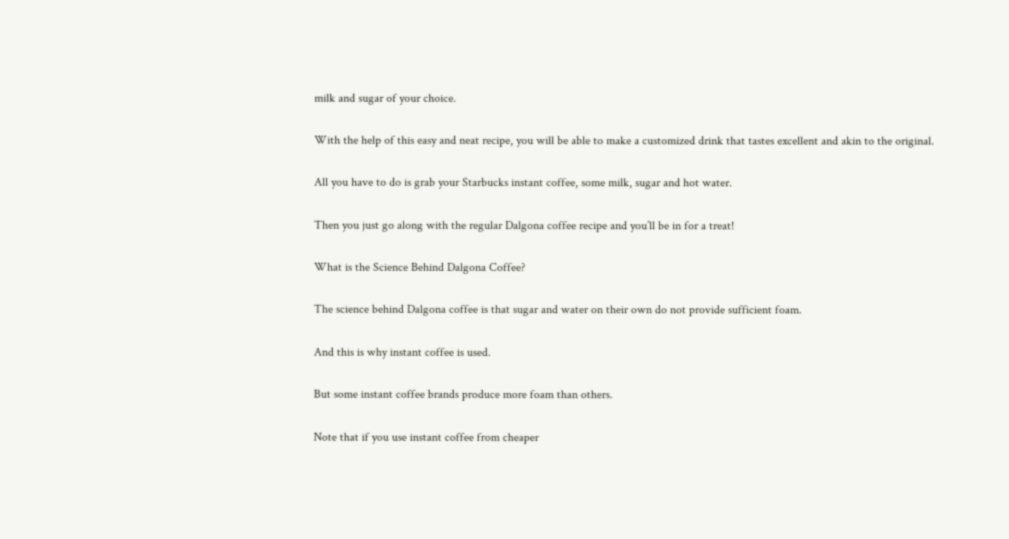milk and sugar of your choice.

With the help of this easy and neat recipe, you will be able to make a customized drink that tastes excellent and akin to the original.

All you have to do is grab your Starbucks instant coffee, some milk, sugar and hot water.

Then you just go along with the regular Dalgona coffee recipe and you’ll be in for a treat!

What is the Science Behind Dalgona Coffee?

The science behind Dalgona coffee is that sugar and water on their own do not provide sufficient foam.

And this is why instant coffee is used.

But some instant coffee brands produce more foam than others.

Note that if you use instant coffee from cheaper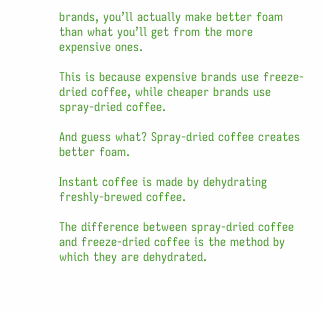brands, you’ll actually make better foam than what you’ll get from the more expensive ones.

This is because expensive brands use freeze-dried coffee, while cheaper brands use spray-dried coffee.

And guess what? Spray-dried coffee creates better foam.

Instant coffee is made by dehydrating freshly-brewed coffee.

The difference between spray-dried coffee and freeze-dried coffee is the method by which they are dehydrated.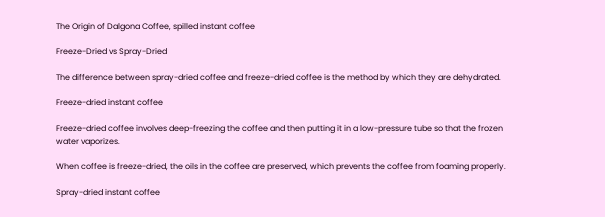The Origin of Dalgona Coffee, spilled instant coffee

Freeze-Dried vs Spray-Dried

The difference between spray-dried coffee and freeze-dried coffee is the method by which they are dehydrated.

Freeze-dried instant coffee

Freeze-dried coffee involves deep-freezing the coffee and then putting it in a low-pressure tube so that the frozen water vaporizes.

When coffee is freeze-dried, the oils in the coffee are preserved, which prevents the coffee from foaming properly.

Spray-dried instant coffee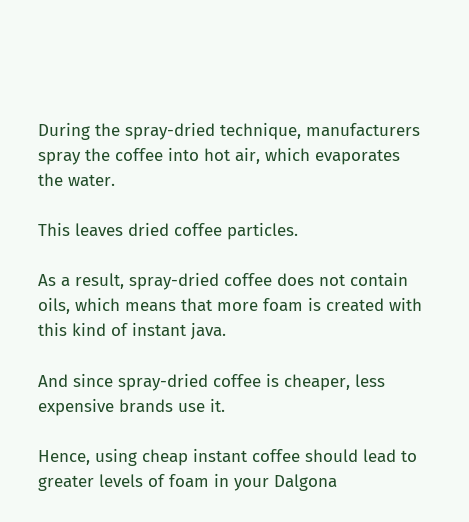During the spray-dried technique, manufacturers spray the coffee into hot air, which evaporates the water.

This leaves dried coffee particles.

As a result, spray-dried coffee does not contain oils, which means that more foam is created with this kind of instant java.

And since spray-dried coffee is cheaper, less expensive brands use it.

Hence, using cheap instant coffee should lead to greater levels of foam in your Dalgona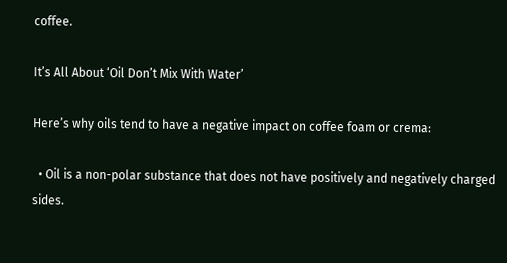coffee.

It’s All About ‘Oil Don’t Mix With Water’

Here’s why oils tend to have a negative impact on coffee foam or crema:

  • Oil is a non-polar substance that does not have positively and negatively charged sides.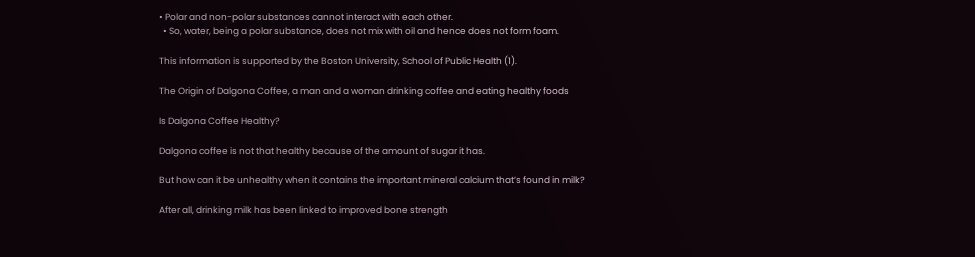• Polar and non-polar substances cannot interact with each other.
  • So, water, being a polar substance, does not mix with oil and hence does not form foam.

This information is supported by the Boston University, School of Public Health (1).

The Origin of Dalgona Coffee, a man and a woman drinking coffee and eating healthy foods

Is Dalgona Coffee Healthy?

Dalgona coffee is not that healthy because of the amount of sugar it has.

But how can it be unhealthy when it contains the important mineral calcium that’s found in milk?

After all, drinking milk has been linked to improved bone strength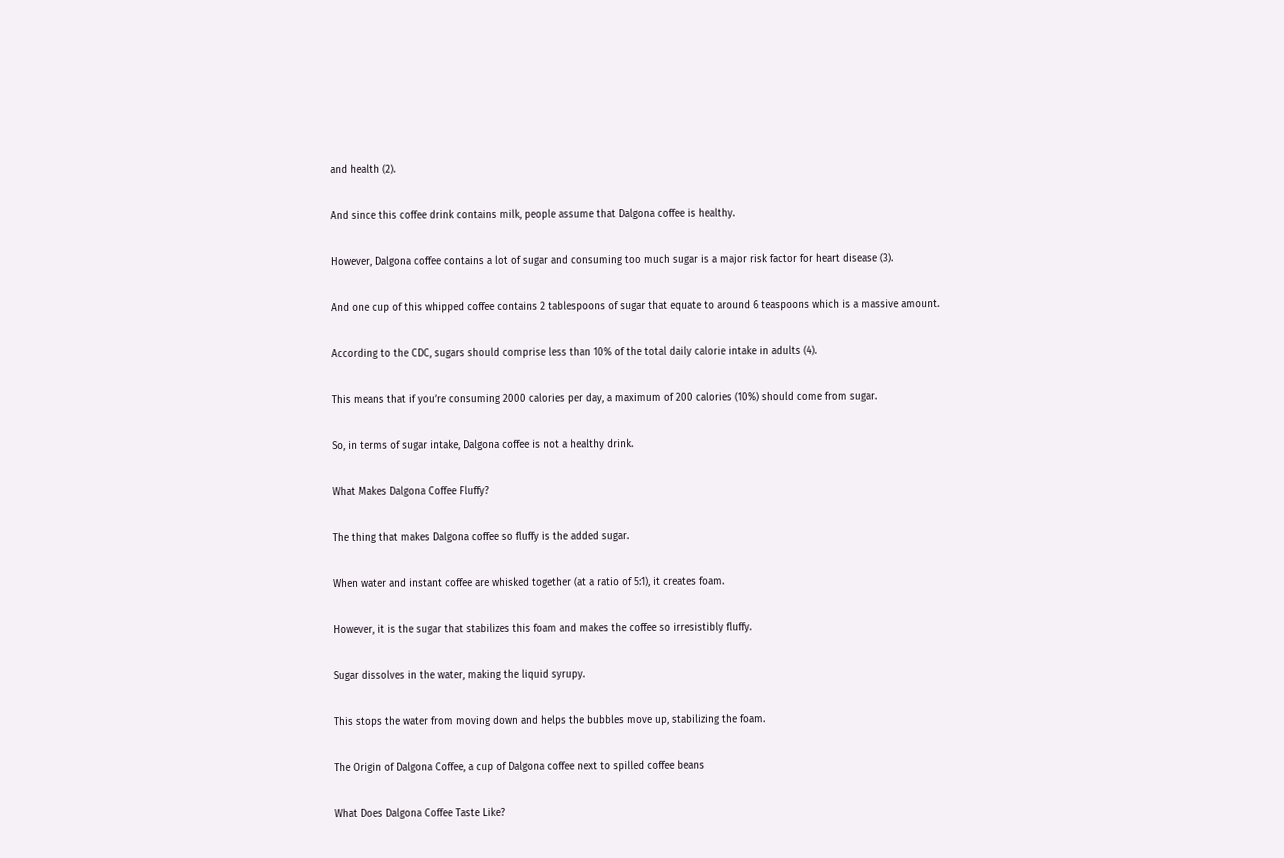and health (2).

And since this coffee drink contains milk, people assume that Dalgona coffee is healthy.

However, Dalgona coffee contains a lot of sugar and consuming too much sugar is a major risk factor for heart disease (3).

And one cup of this whipped coffee contains 2 tablespoons of sugar that equate to around 6 teaspoons which is a massive amount.

According to the CDC, sugars should comprise less than 10% of the total daily calorie intake in adults (4).

This means that if you’re consuming 2000 calories per day, a maximum of 200 calories (10%) should come from sugar.

So, in terms of sugar intake, Dalgona coffee is not a healthy drink.

What Makes Dalgona Coffee Fluffy?

The thing that makes Dalgona coffee so fluffy is the added sugar.

When water and instant coffee are whisked together (at a ratio of 5:1), it creates foam.

However, it is the sugar that stabilizes this foam and makes the coffee so irresistibly fluffy.

Sugar dissolves in the water, making the liquid syrupy.

This stops the water from moving down and helps the bubbles move up, stabilizing the foam.

The Origin of Dalgona Coffee, a cup of Dalgona coffee next to spilled coffee beans

What Does Dalgona Coffee Taste Like?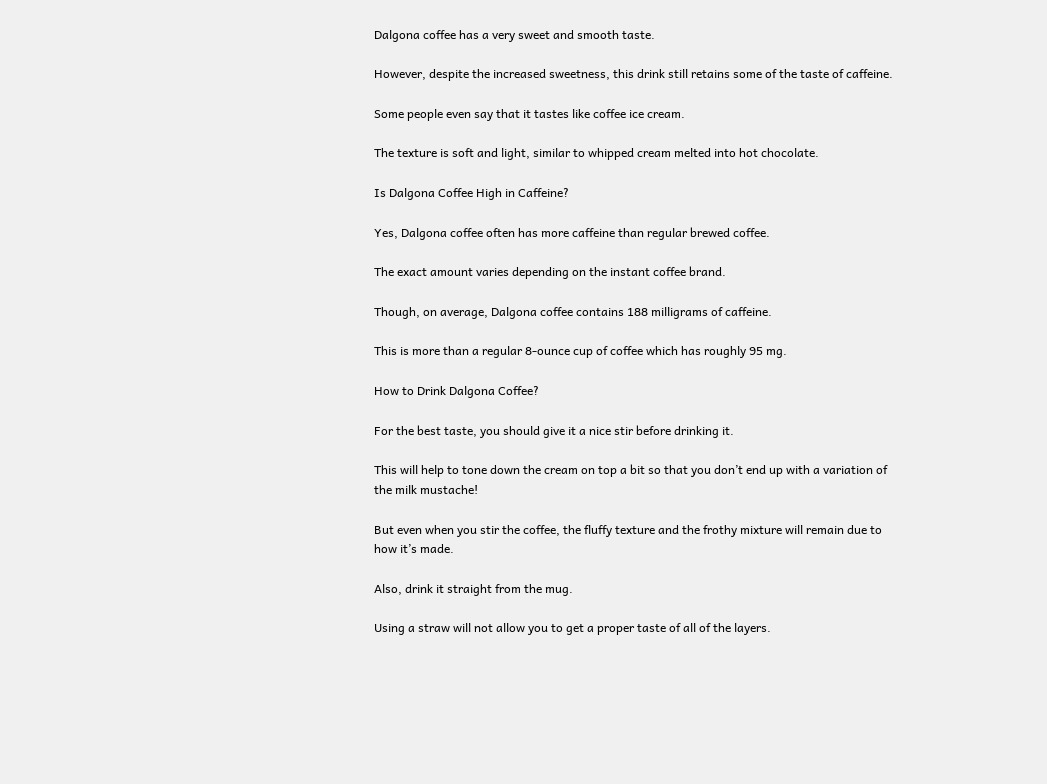Dalgona coffee has a very sweet and smooth taste.

However, despite the increased sweetness, this drink still retains some of the taste of caffeine.

Some people even say that it tastes like coffee ice cream.

The texture is soft and light, similar to whipped cream melted into hot chocolate.

Is Dalgona Coffee High in Caffeine?

Yes, Dalgona coffee often has more caffeine than regular brewed coffee.

The exact amount varies depending on the instant coffee brand.

Though, on average, Dalgona coffee contains 188 milligrams of caffeine.

This is more than a regular 8-ounce cup of coffee which has roughly 95 mg.

How to Drink Dalgona Coffee?

For the best taste, you should give it a nice stir before drinking it.

This will help to tone down the cream on top a bit so that you don’t end up with a variation of the milk mustache!

But even when you stir the coffee, the fluffy texture and the frothy mixture will remain due to how it’s made.

Also, drink it straight from the mug.

Using a straw will not allow you to get a proper taste of all of the layers.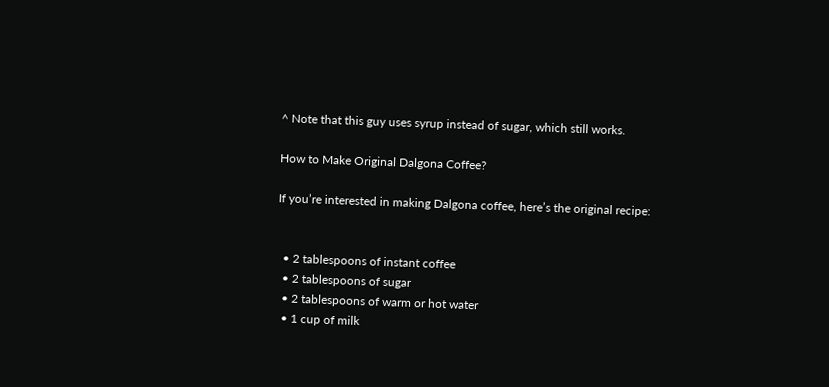^ Note that this guy uses syrup instead of sugar, which still works.

How to Make Original Dalgona Coffee?

If you’re interested in making Dalgona coffee, here’s the original recipe:


  • 2 tablespoons of instant coffee
  • 2 tablespoons of sugar
  • 2 tablespoons of warm or hot water
  • 1 cup of milk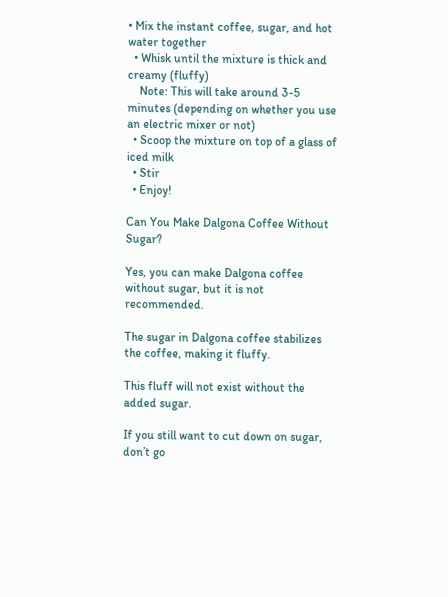• Mix the instant coffee, sugar, and hot water together
  • Whisk until the mixture is thick and creamy (fluffy)
    Note: This will take around 3-5 minutes (depending on whether you use an electric mixer or not)
  • Scoop the mixture on top of a glass of iced milk
  • Stir
  • Enjoy!

Can You Make Dalgona Coffee Without Sugar?

Yes, you can make Dalgona coffee without sugar, but it is not recommended.

The sugar in Dalgona coffee stabilizes the coffee, making it fluffy.

This fluff will not exist without the added sugar.

If you still want to cut down on sugar, don’t go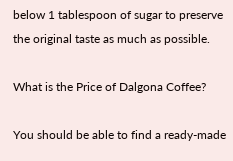below 1 tablespoon of sugar to preserve the original taste as much as possible.

What is the Price of Dalgona Coffee?

You should be able to find a ready-made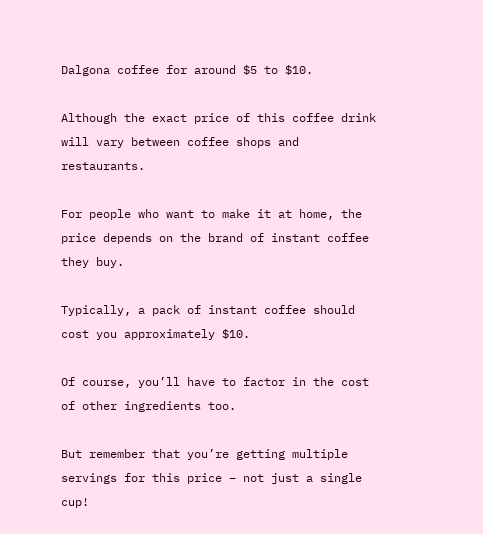Dalgona coffee for around $5 to $10.

Although the exact price of this coffee drink will vary between coffee shops and restaurants.

For people who want to make it at home, the price depends on the brand of instant coffee they buy.

Typically, a pack of instant coffee should cost you approximately $10.

Of course, you’ll have to factor in the cost of other ingredients too.

But remember that you’re getting multiple servings for this price – not just a single cup!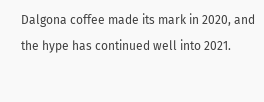Dalgona coffee made its mark in 2020, and the hype has continued well into 2021.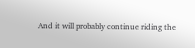And it will probably continue riding the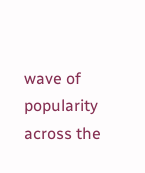wave of popularity across the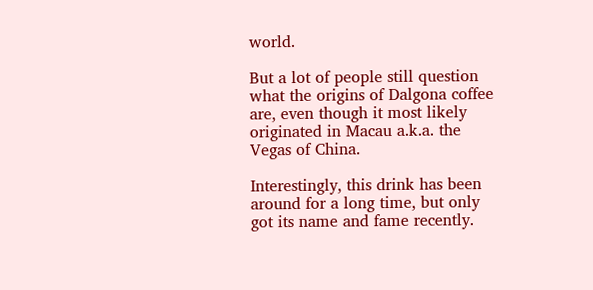world.

But a lot of people still question what the origins of Dalgona coffee are, even though it most likely originated in Macau a.k.a. the Vegas of China.

Interestingly, this drink has been around for a long time, but only got its name and fame recently.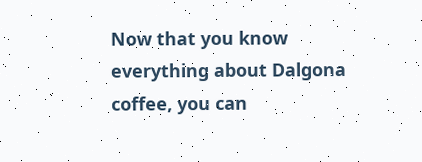Now that you know everything about Dalgona coffee, you can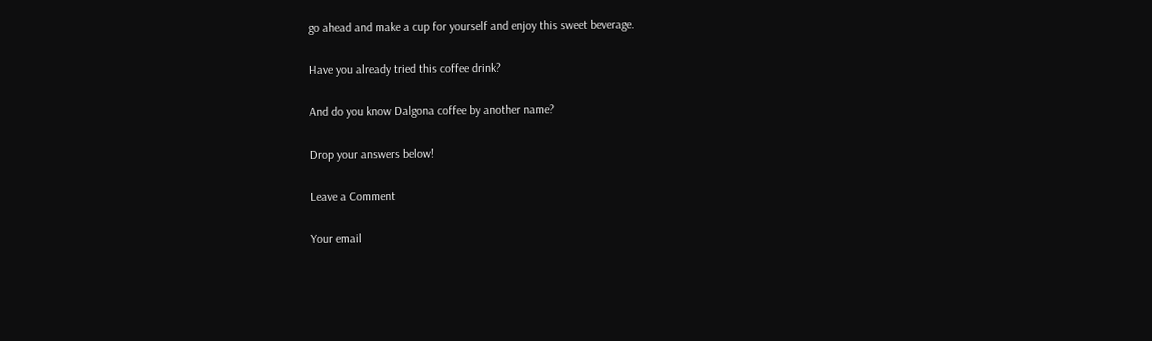go ahead and make a cup for yourself and enjoy this sweet beverage.

Have you already tried this coffee drink?

And do you know Dalgona coffee by another name?

Drop your answers below!

Leave a Comment

Your email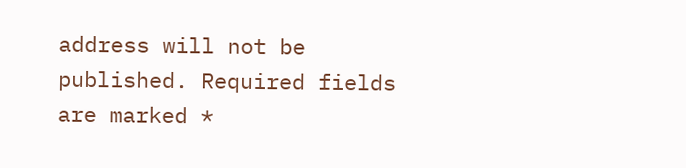address will not be published. Required fields are marked *